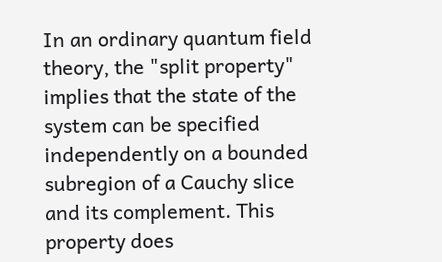In an ordinary quantum field theory, the "split property" implies that the state of the system can be specified independently on a bounded subregion of a Cauchy slice and its complement. This property does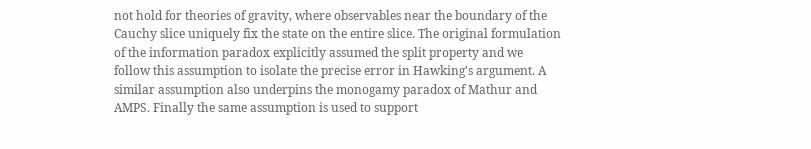not hold for theories of gravity, where observables near the boundary of the Cauchy slice uniquely fix the state on the entire slice. The original formulation of the information paradox explicitly assumed the split property and we follow this assumption to isolate the precise error in Hawking's argument. A similar assumption also underpins the monogamy paradox of Mathur and AMPS. Finally the same assumption is used to support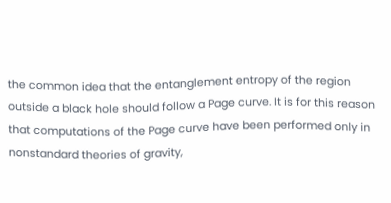the common idea that the entanglement entropy of the region outside a black hole should follow a Page curve. It is for this reason that computations of the Page curve have been performed only in nonstandard theories of gravity,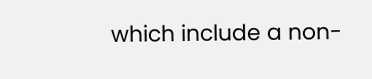which include a non-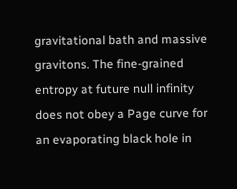gravitational bath and massive gravitons. The fine-grained entropy at future null infinity does not obey a Page curve for an evaporating black hole in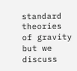standard theories of gravity but we discuss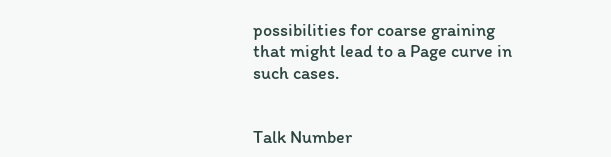possibilities for coarse graining that might lead to a Page curve in such cases.


Talk Number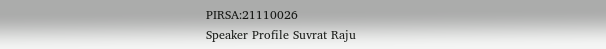PIRSA:21110026
Speaker Profile Suvrat Raju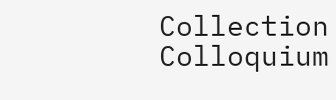Collection Colloquium